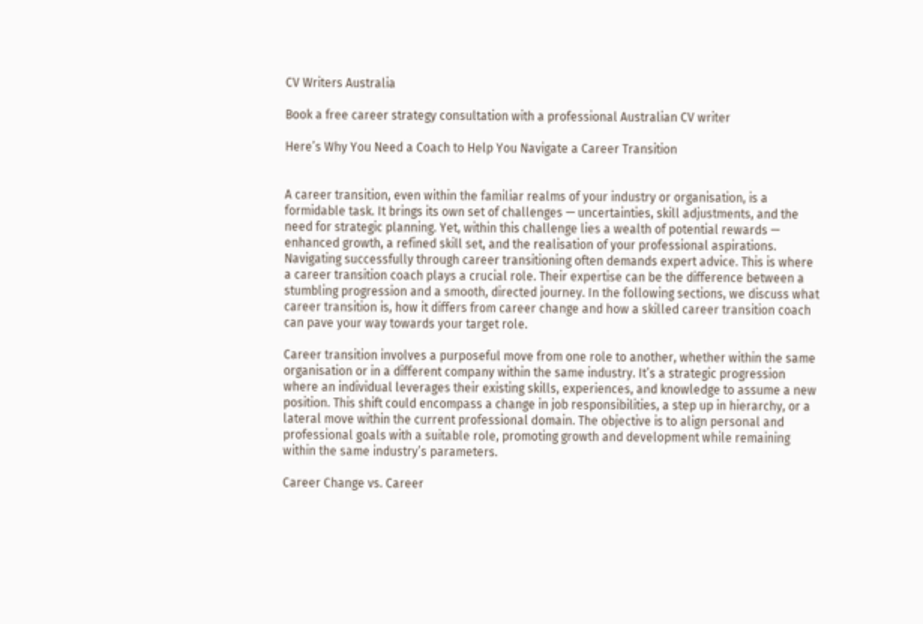CV Writers Australia

Book a free career strategy consultation with a professional Australian CV writer

Here’s Why You Need a Coach to Help You Navigate a Career Transition


A career transition, even within the familiar realms of your industry or organisation, is a formidable task. It brings its own set of challenges — uncertainties, skill adjustments, and the need for strategic planning. Yet, within this challenge lies a wealth of potential rewards — enhanced growth, a refined skill set, and the realisation of your professional aspirations. Navigating successfully through career transitioning often demands expert advice. This is where a career transition coach plays a crucial role. Their expertise can be the difference between a stumbling progression and a smooth, directed journey. In the following sections, we discuss what career transition is, how it differs from career change and how a skilled career transition coach can pave your way towards your target role.

Career transition involves a purposeful move from one role to another, whether within the same organisation or in a different company within the same industry. It’s a strategic progression where an individual leverages their existing skills, experiences, and knowledge to assume a new position. This shift could encompass a change in job responsibilities, a step up in hierarchy, or a lateral move within the current professional domain. The objective is to align personal and professional goals with a suitable role, promoting growth and development while remaining within the same industry’s parameters.

Career Change vs. Career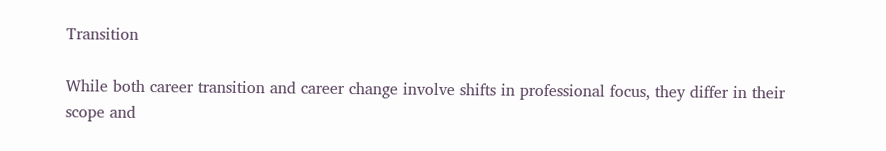Transition

While both career transition and career change involve shifts in professional focus, they differ in their scope and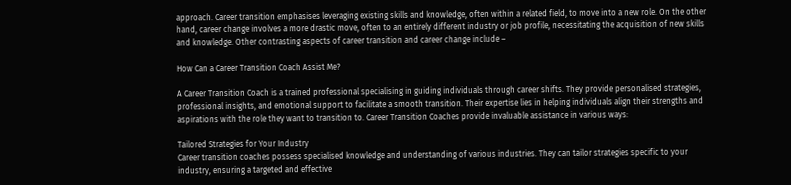approach. Career transition emphasises leveraging existing skills and knowledge, often within a related field, to move into a new role. On the other hand, career change involves a more drastic move, often to an entirely different industry or job profile, necessitating the acquisition of new skills and knowledge. Other contrasting aspects of career transition and career change include –

How Can a Career Transition Coach Assist Me?

A Career Transition Coach is a trained professional specialising in guiding individuals through career shifts. They provide personalised strategies, professional insights, and emotional support to facilitate a smooth transition. Their expertise lies in helping individuals align their strengths and aspirations with the role they want to transition to. Career Transition Coaches provide invaluable assistance in various ways:

Tailored Strategies for Your Industry
Career transition coaches possess specialised knowledge and understanding of various industries. They can tailor strategies specific to your industry, ensuring a targeted and effective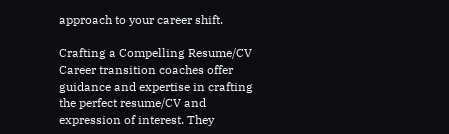approach to your career shift.

Crafting a Compelling Resume/CV
Career transition coaches offer guidance and expertise in crafting the perfect resume/CV and expression of interest. They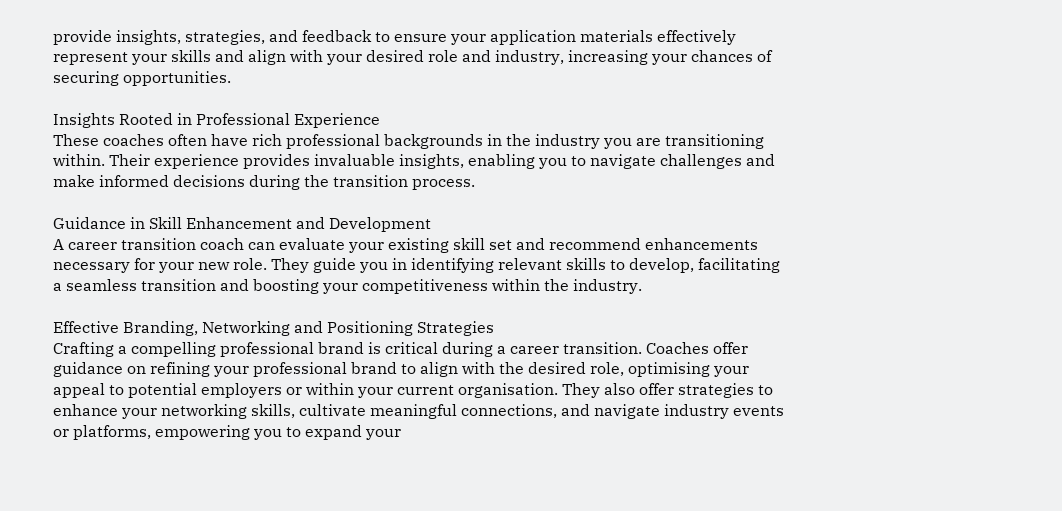provide insights, strategies, and feedback to ensure your application materials effectively represent your skills and align with your desired role and industry, increasing your chances of securing opportunities.

Insights Rooted in Professional Experience
These coaches often have rich professional backgrounds in the industry you are transitioning within. Their experience provides invaluable insights, enabling you to navigate challenges and make informed decisions during the transition process.

Guidance in Skill Enhancement and Development
A career transition coach can evaluate your existing skill set and recommend enhancements necessary for your new role. They guide you in identifying relevant skills to develop, facilitating a seamless transition and boosting your competitiveness within the industry.

Effective Branding, Networking and Positioning Strategies
Crafting a compelling professional brand is critical during a career transition. Coaches offer guidance on refining your professional brand to align with the desired role, optimising your appeal to potential employers or within your current organisation. They also offer strategies to enhance your networking skills, cultivate meaningful connections, and navigate industry events or platforms, empowering you to expand your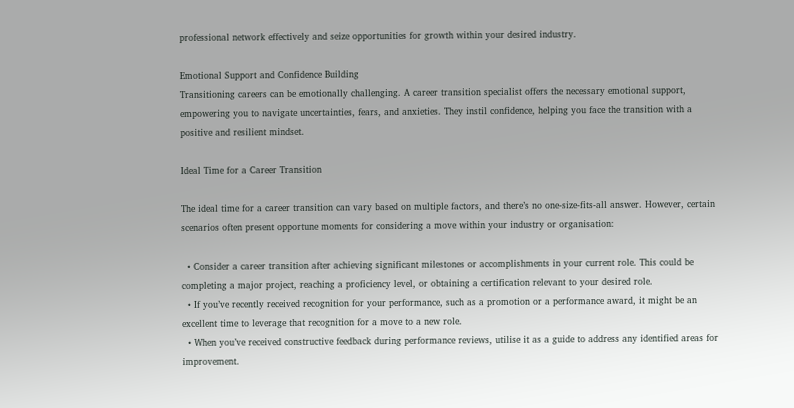professional network effectively and seize opportunities for growth within your desired industry.

Emotional Support and Confidence Building
Transitioning careers can be emotionally challenging. A career transition specialist offers the necessary emotional support, empowering you to navigate uncertainties, fears, and anxieties. They instil confidence, helping you face the transition with a positive and resilient mindset.

Ideal Time for a Career Transition

The ideal time for a career transition can vary based on multiple factors, and there’s no one-size-fits-all answer. However, certain scenarios often present opportune moments for considering a move within your industry or organisation:

  • Consider a career transition after achieving significant milestones or accomplishments in your current role. This could be completing a major project, reaching a proficiency level, or obtaining a certification relevant to your desired role.
  • If you’ve recently received recognition for your performance, such as a promotion or a performance award, it might be an excellent time to leverage that recognition for a move to a new role.
  • When you’ve received constructive feedback during performance reviews, utilise it as a guide to address any identified areas for improvement.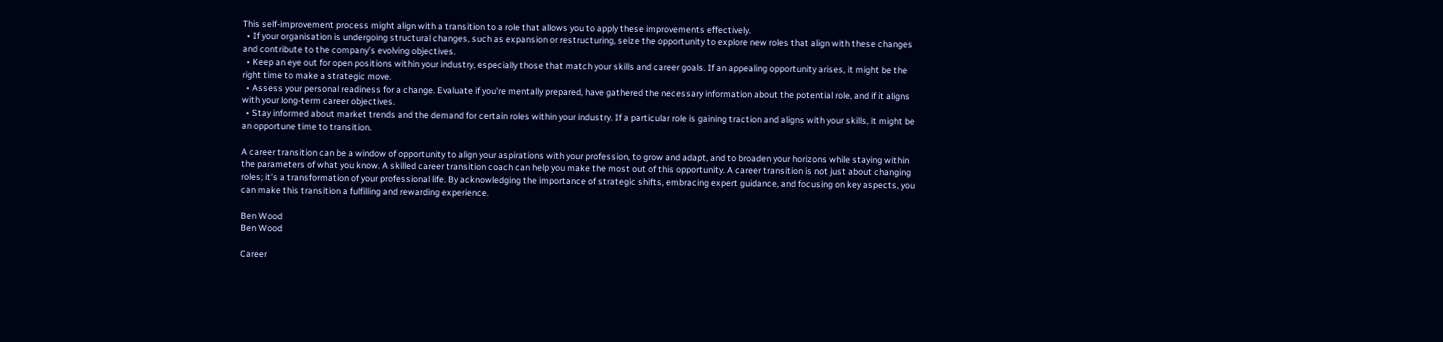This self-improvement process might align with a transition to a role that allows you to apply these improvements effectively.
  • If your organisation is undergoing structural changes, such as expansion or restructuring, seize the opportunity to explore new roles that align with these changes and contribute to the company’s evolving objectives.
  • Keep an eye out for open positions within your industry, especially those that match your skills and career goals. If an appealing opportunity arises, it might be the right time to make a strategic move.
  • Assess your personal readiness for a change. Evaluate if you’re mentally prepared, have gathered the necessary information about the potential role, and if it aligns with your long-term career objectives.
  • Stay informed about market trends and the demand for certain roles within your industry. If a particular role is gaining traction and aligns with your skills, it might be an opportune time to transition.

A career transition can be a window of opportunity to align your aspirations with your profession, to grow and adapt, and to broaden your horizons while staying within the parameters of what you know. A skilled career transition coach can help you make the most out of this opportunity. A career transition is not just about changing roles; it’s a transformation of your professional life. By acknowledging the importance of strategic shifts, embracing expert guidance, and focusing on key aspects, you can make this transition a fulfilling and rewarding experience.

Ben Wood
Ben Wood

Career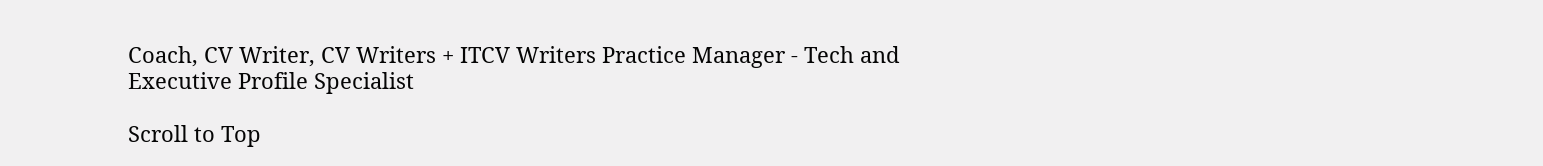Coach, CV Writer, CV Writers + ITCV Writers Practice Manager - Tech and Executive Profile Specialist

Scroll to Top